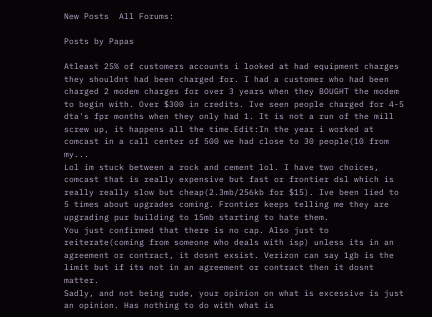New Posts  All Forums:

Posts by Papas

Atleast 25% of customers accounts i looked at had equipment charges they shouldnt had been charged for. I had a customer who had been charged 2 modem charges for over 3 years when they BOUGHT the modem to begin with. Over $300 in credits. Ive seen people charged for 4-5 dta's fpr months when they only had 1. It is not a run of the mill screw up, it happens all the time.Edit:In the year i worked at comcast in a call center of 500 we had close to 30 people(10 from my...
Lol im stuck between a rock and cement lol. I have two choices, comcast that is really expensive but fast or frontier dsl which is really really slow but cheap(2.3mb/256kb for $15). Ive been lied to 5 times about upgrades coming. Frontier keeps telling me they are upgrading pur building to 15mb starting to hate them.
You just confirmed that there is no cap. Also just to reiterate(coming from someone who deals with isp) unless its in an agreement or contract, it dosnt exsist. Verizon can say 1gb is the limit but if its not in an agreement or contract then it dosnt matter.
Sadly, and not being rude, your opinion on what is excessive is just an opinion. Has nothing to do with what is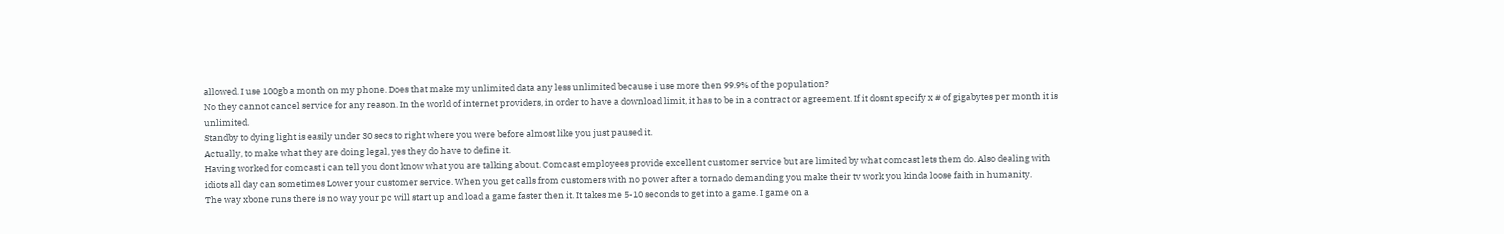allowed. I use 100gb a month on my phone. Does that make my unlimited data any less unlimited because i use more then 99.9% of the population?
No they cannot cancel service for any reason. In the world of internet providers, in order to have a download limit, it has to be in a contract or agreement. If it dosnt specify x # of gigabytes per month it is unlimited.
Standby to dying light is easily under 30 secs to right where you were before almost like you just paused it.
Actually, to make what they are doing legal, yes they do have to define it.
Having worked for comcast i can tell you dont know what you are talking about. Comcast employees provide excellent customer service but are limited by what comcast lets them do. Also dealing with idiots all day can sometimes Lower your customer service. When you get calls from customers with no power after a tornado demanding you make their tv work you kinda loose faith in humanity.
The way xbone runs there is no way your pc will start up and load a game faster then it. It takes me 5-10 seconds to get into a game. I game on a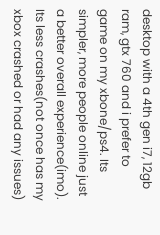desktop with a 4th gen i7, 12gb ram, gtx 760 and i prefer to game on my xbone/ps4. Its simpler, more people online just a better overall experience(imo). Its less crashes(not once has my xbox crashed or had any issues)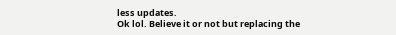less updates.
Ok lol. Believe it or not but replacing the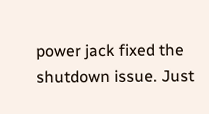power jack fixed the shutdown issue. Just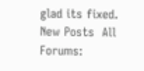glad its fixed.
New Posts  All Forums: